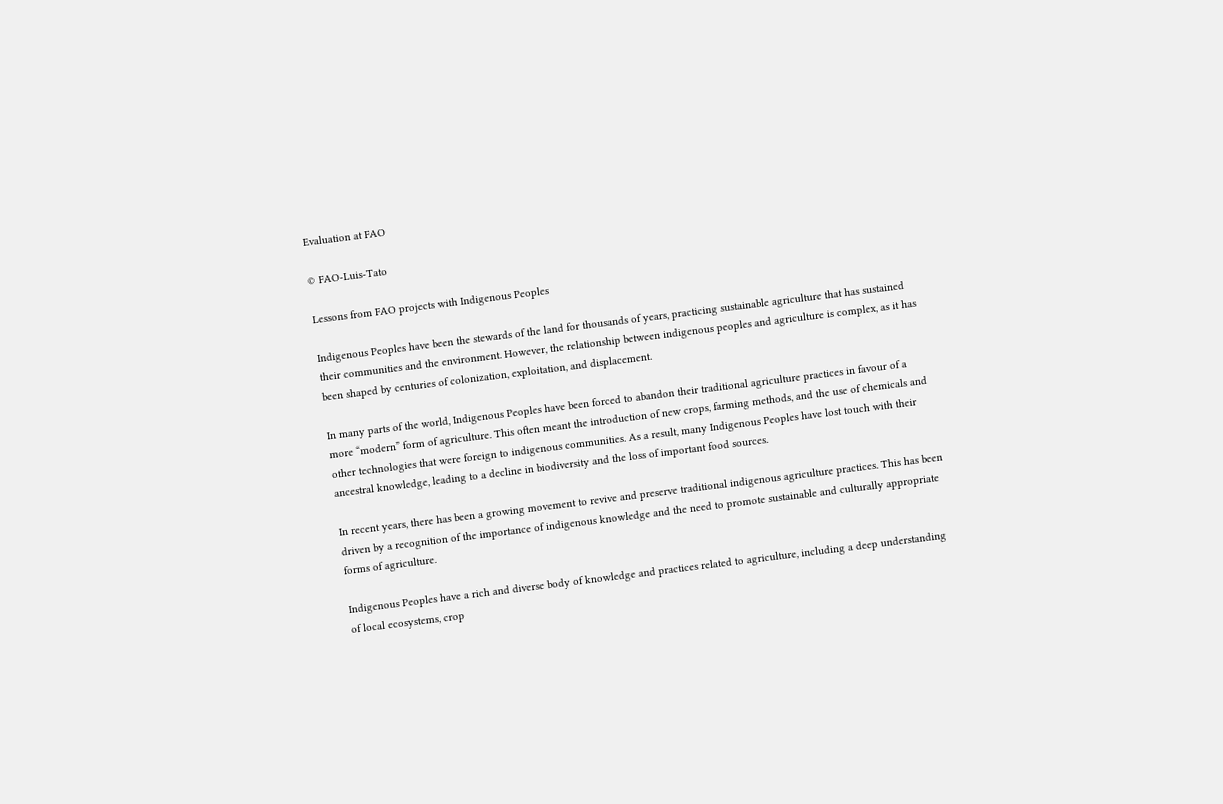Evaluation at FAO

© FAO-Luis-Tato

Lessons from FAO projects with Indigenous Peoples

Indigenous Peoples have been the stewards of the land for thousands of years, practicing sustainable agriculture that has sustained their communities and the environment. However, the relationship between indigenous peoples and agriculture is complex, as it has been shaped by centuries of colonization, exploitation, and displacement.

In many parts of the world, Indigenous Peoples have been forced to abandon their traditional agriculture practices in favour of a more “modern” form of agriculture. This often meant the introduction of new crops, farming methods, and the use of chemicals and other technologies that were foreign to indigenous communities. As a result, many Indigenous Peoples have lost touch with their ancestral knowledge, leading to a decline in biodiversity and the loss of important food sources.

In recent years, there has been a growing movement to revive and preserve traditional indigenous agriculture practices. This has been driven by a recognition of the importance of indigenous knowledge and the need to promote sustainable and culturally appropriate forms of agriculture.

Indigenous Peoples have a rich and diverse body of knowledge and practices related to agriculture, including a deep understanding of local ecosystems, crop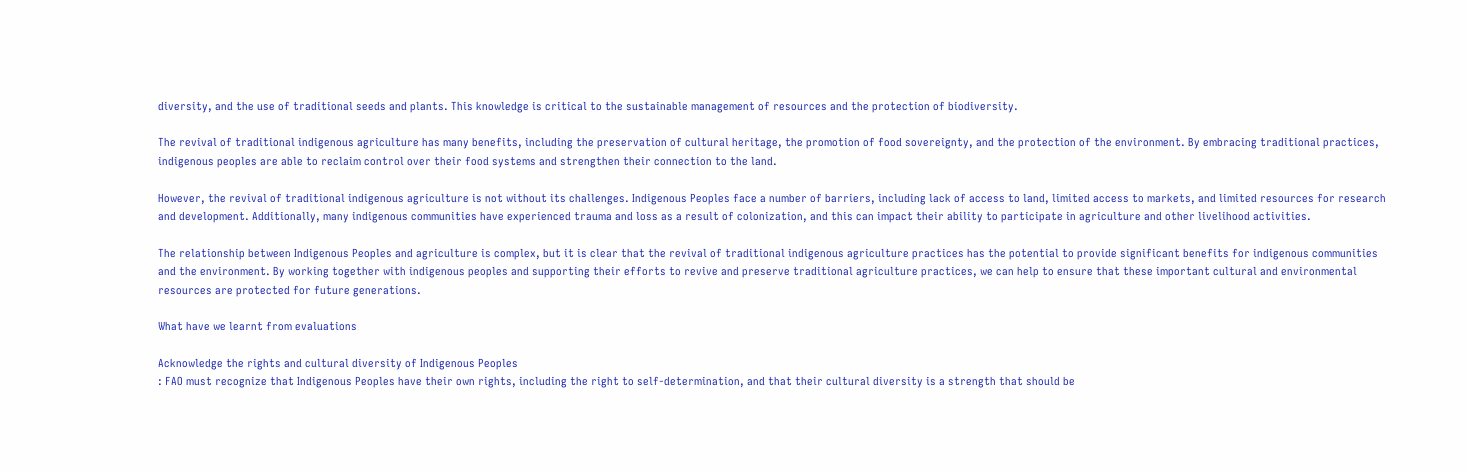diversity, and the use of traditional seeds and plants. This knowledge is critical to the sustainable management of resources and the protection of biodiversity.

The revival of traditional indigenous agriculture has many benefits, including the preservation of cultural heritage, the promotion of food sovereignty, and the protection of the environment. By embracing traditional practices, indigenous peoples are able to reclaim control over their food systems and strengthen their connection to the land.

However, the revival of traditional indigenous agriculture is not without its challenges. Indigenous Peoples face a number of barriers, including lack of access to land, limited access to markets, and limited resources for research and development. Additionally, many indigenous communities have experienced trauma and loss as a result of colonization, and this can impact their ability to participate in agriculture and other livelihood activities.

The relationship between Indigenous Peoples and agriculture is complex, but it is clear that the revival of traditional indigenous agriculture practices has the potential to provide significant benefits for indigenous communities and the environment. By working together with indigenous peoples and supporting their efforts to revive and preserve traditional agriculture practices, we can help to ensure that these important cultural and environmental resources are protected for future generations.

What have we learnt from evaluations

Acknowledge the rights and cultural diversity of Indigenous Peoples
: FAO must recognize that Indigenous Peoples have their own rights, including the right to self-determination, and that their cultural diversity is a strength that should be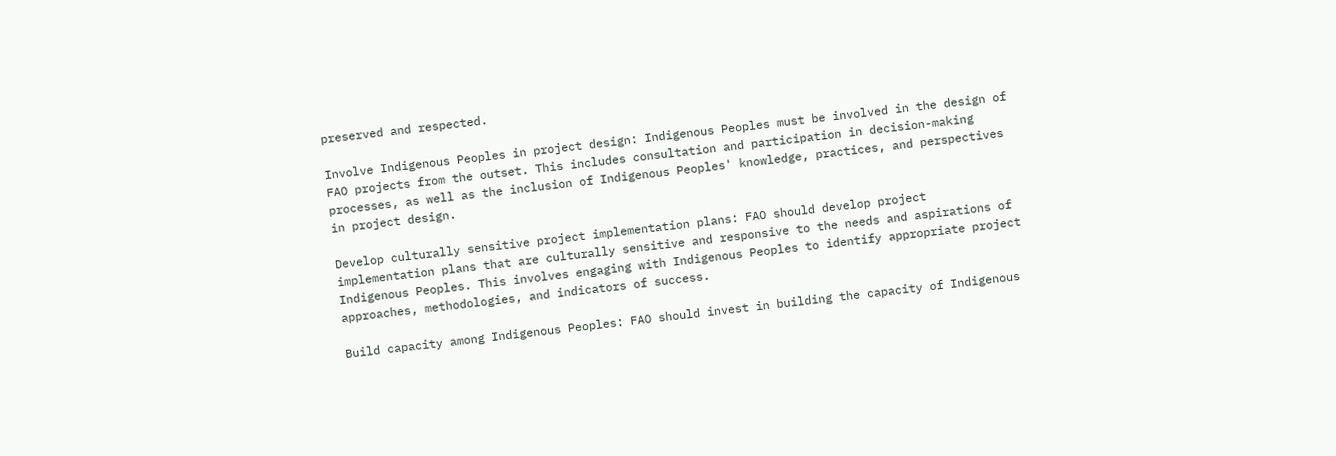preserved and respected.

Involve Indigenous Peoples in project design: Indigenous Peoples must be involved in the design of FAO projects from the outset. This includes consultation and participation in decision-making processes, as well as the inclusion of Indigenous Peoples' knowledge, practices, and perspectives in project design.

Develop culturally sensitive project implementation plans: FAO should develop project implementation plans that are culturally sensitive and responsive to the needs and aspirations of Indigenous Peoples. This involves engaging with Indigenous Peoples to identify appropriate project approaches, methodologies, and indicators of success.

Build capacity among Indigenous Peoples: FAO should invest in building the capacity of Indigenous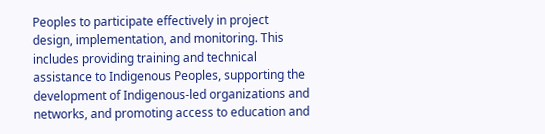Peoples to participate effectively in project design, implementation, and monitoring. This includes providing training and technical assistance to Indigenous Peoples, supporting the development of Indigenous-led organizations and networks, and promoting access to education and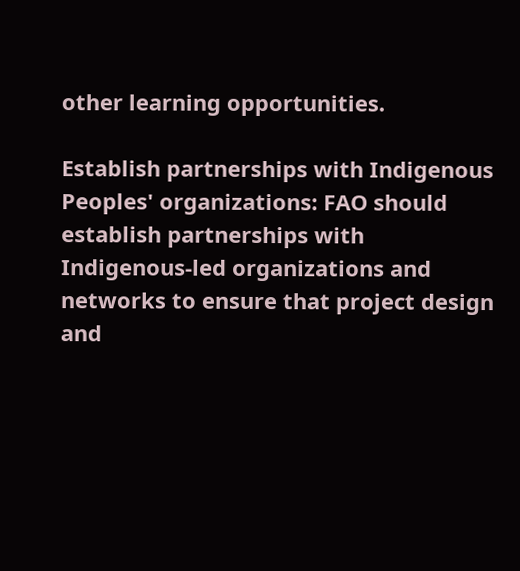other learning opportunities.

Establish partnerships with Indigenous Peoples' organizations: FAO should establish partnerships with Indigenous-led organizations and networks to ensure that project design and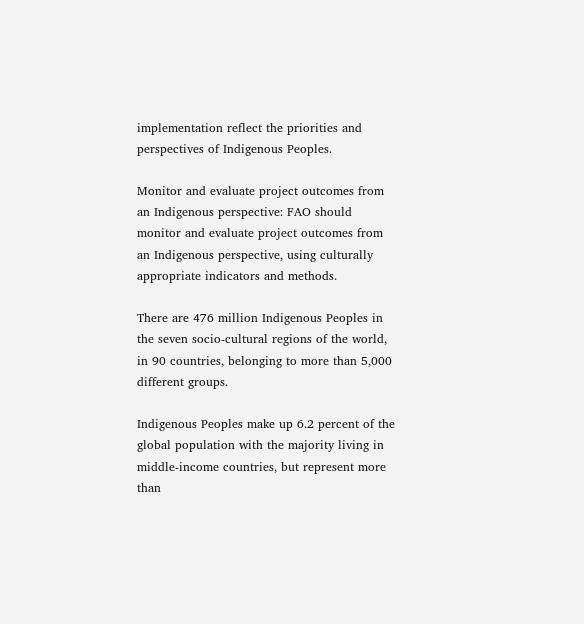implementation reflect the priorities and perspectives of Indigenous Peoples.

Monitor and evaluate project outcomes from an Indigenous perspective: FAO should monitor and evaluate project outcomes from an Indigenous perspective, using culturally appropriate indicators and methods.

There are 476 million Indigenous Peoples in the seven socio-cultural regions of the world, in 90 countries, belonging to more than 5,000 different groups.

Indigenous Peoples make up 6.2 percent of the global population with the majority living in middle-income countries, but represent more than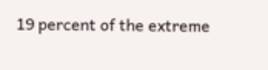19 percent of the extreme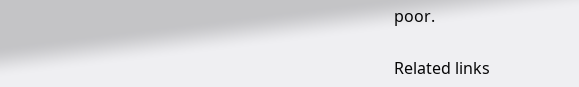poor.

Related links